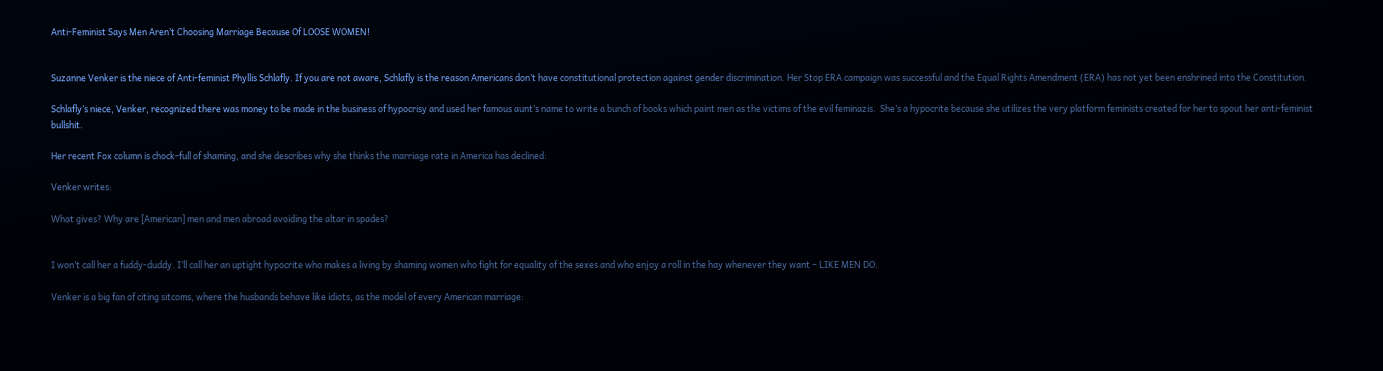Anti-Feminist Says Men Aren’t Choosing Marriage Because Of LOOSE WOMEN!


Suzanne Venker is the niece of Anti-feminist Phyllis Schlafly. If you are not aware, Schlafly is the reason Americans don’t have constitutional protection against gender discrimination. Her Stop ERA campaign was successful and the Equal Rights Amendment (ERA) has not yet been enshrined into the Constitution.

Schlafly’s niece, Venker, recognized there was money to be made in the business of hypocrisy and used her famous aunt’s name to write a bunch of books which paint men as the victims of the evil feminazis.  She’s a hypocrite because she utilizes the very platform feminists created for her to spout her anti-feminist bullshit.

Her recent Fox column is chock-full of shaming, and she describes why she thinks the marriage rate in America has declined:

Venker writes:

What gives? Why are [American] men and men abroad avoiding the altar in spades?


I won’t call her a fuddy-duddy. I’ll call her an uptight hypocrite who makes a living by shaming women who fight for equality of the sexes and who enjoy a roll in the hay whenever they want – LIKE MEN DO.

Venker is a big fan of citing sitcoms, where the husbands behave like idiots, as the model of every American marriage: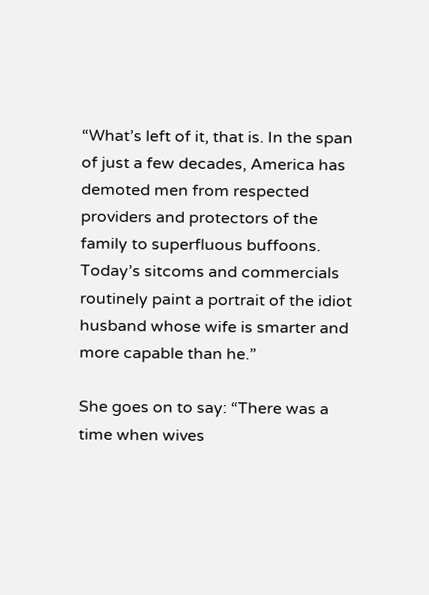“What’s left of it, that is. In the span of just a few decades, America has demoted men from respected providers and protectors of the family to superfluous buffoons. Today’s sitcoms and commercials routinely paint a portrait of the idiot husband whose wife is smarter and more capable than he.”

She goes on to say: “There was a time when wives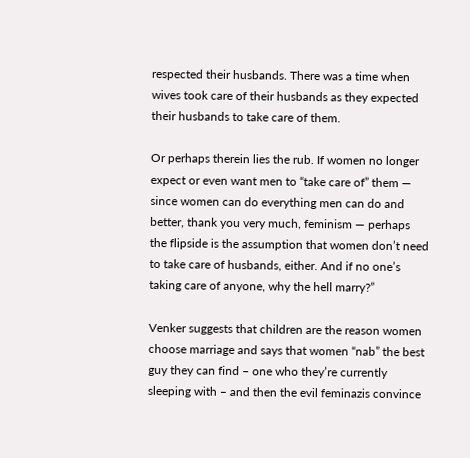respected their husbands. There was a time when wives took care of their husbands as they expected their husbands to take care of them.

Or perhaps therein lies the rub. If women no longer expect or even want men to “take care of” them — since women can do everything men can do and better, thank you very much, feminism — perhaps the flipside is the assumption that women don’t need to take care of husbands, either. And if no one’s taking care of anyone, why the hell marry?”

Venker suggests that children are the reason women choose marriage and says that women “nab” the best guy they can find – one who they’re currently sleeping with – and then the evil feminazis convince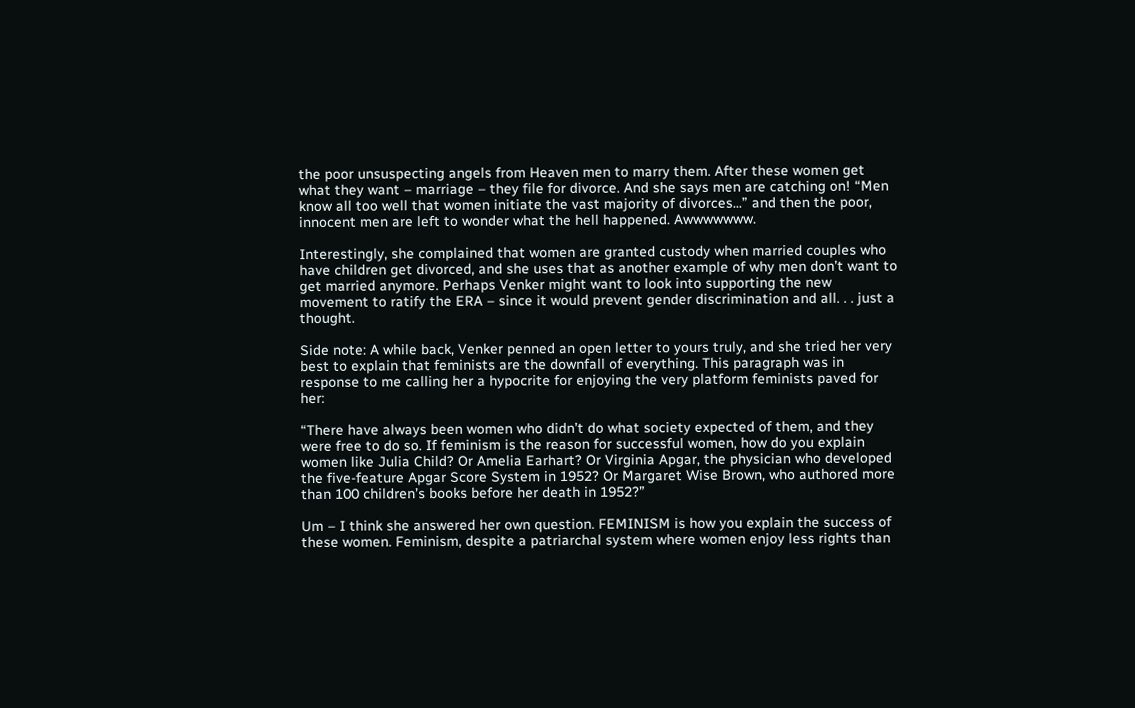the poor unsuspecting angels from Heaven men to marry them. After these women get what they want – marriage – they file for divorce. And she says men are catching on! “Men know all too well that women initiate the vast majority of divorces...” and then the poor, innocent men are left to wonder what the hell happened. Awwwwwww.

Interestingly, she complained that women are granted custody when married couples who have children get divorced, and she uses that as another example of why men don’t want to get married anymore. Perhaps Venker might want to look into supporting the new movement to ratify the ERA – since it would prevent gender discrimination and all. . . just a thought.

Side note: A while back, Venker penned an open letter to yours truly, and she tried her very best to explain that feminists are the downfall of everything. This paragraph was in response to me calling her a hypocrite for enjoying the very platform feminists paved for her:

“There have always been women who didn’t do what society expected of them, and they were free to do so. If feminism is the reason for successful women, how do you explain women like Julia Child? Or Amelia Earhart? Or Virginia Apgar, the physician who developed the five-feature Apgar Score System in 1952? Or Margaret Wise Brown, who authored more than 100 children’s books before her death in 1952?”

Um – I think she answered her own question. FEMINISM is how you explain the success of these women. Feminism, despite a patriarchal system where women enjoy less rights than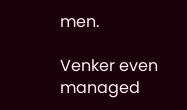men.

Venker even managed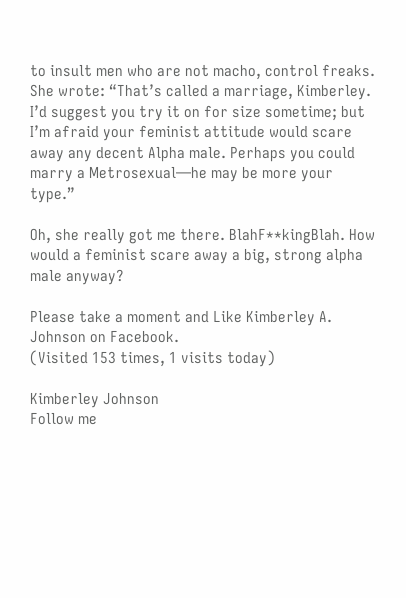to insult men who are not macho, control freaks. She wrote: “That’s called a marriage, Kimberley. I’d suggest you try it on for size sometime; but I’m afraid your feminist attitude would scare away any decent Alpha male. Perhaps you could marry a Metrosexual—he may be more your type.”

Oh, she really got me there. BlahF**kingBlah. How would a feminist scare away a big, strong alpha male anyway?

Please take a moment and Like Kimberley A. Johnson on Facebook.
(Visited 153 times, 1 visits today)

Kimberley Johnson
Follow me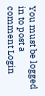You must be logged in to post a comment Login